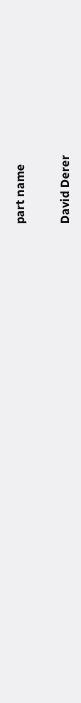part name


David Derer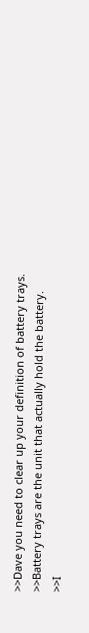>>Dave you need to clear up your definition of battery trays.
>>Battery trays are the unit that actually hold the battery.
>>I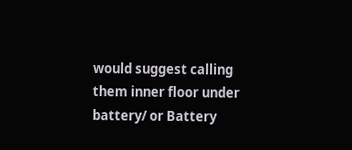would suggest calling them inner floor under battery/ or Battery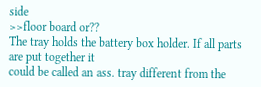side
>>floor board or??
The tray holds the battery box holder. If all parts are put together it
could be called an ass. tray different from the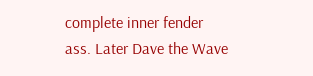complete inner fender
ass. Later Dave the Wave